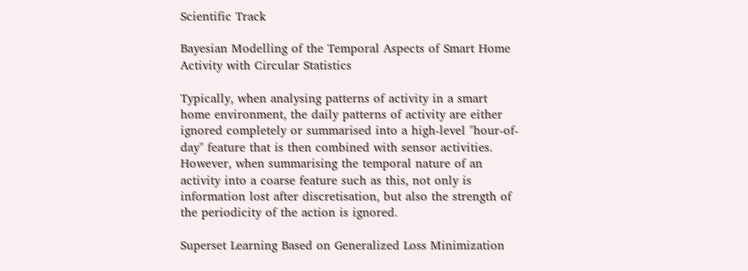Scientific Track

Bayesian Modelling of the Temporal Aspects of Smart Home Activity with Circular Statistics

Typically, when analysing patterns of activity in a smart home environment, the daily patterns of activity are either ignored completely or summarised into a high-level "hour-of-day" feature that is then combined with sensor activities. However, when summarising the temporal nature of an activity into a coarse feature such as this, not only is information lost after discretisation, but also the strength of the periodicity of the action is ignored.

Superset Learning Based on Generalized Loss Minimization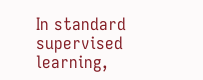In standard supervised learning,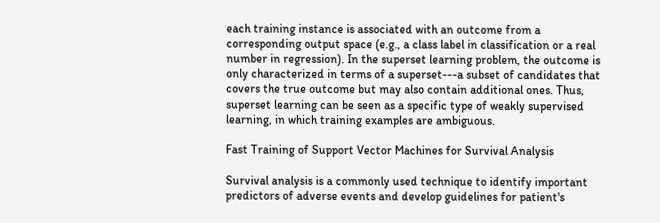each training instance is associated with an outcome from a corresponding output space (e.g., a class label in classification or a real number in regression). In the superset learning problem, the outcome is only characterized in terms of a superset---a subset of candidates that covers the true outcome but may also contain additional ones. Thus, superset learning can be seen as a specific type of weakly supervised learning, in which training examples are ambiguous.

Fast Training of Support Vector Machines for Survival Analysis

Survival analysis is a commonly used technique to identify important predictors of adverse events and develop guidelines for patient's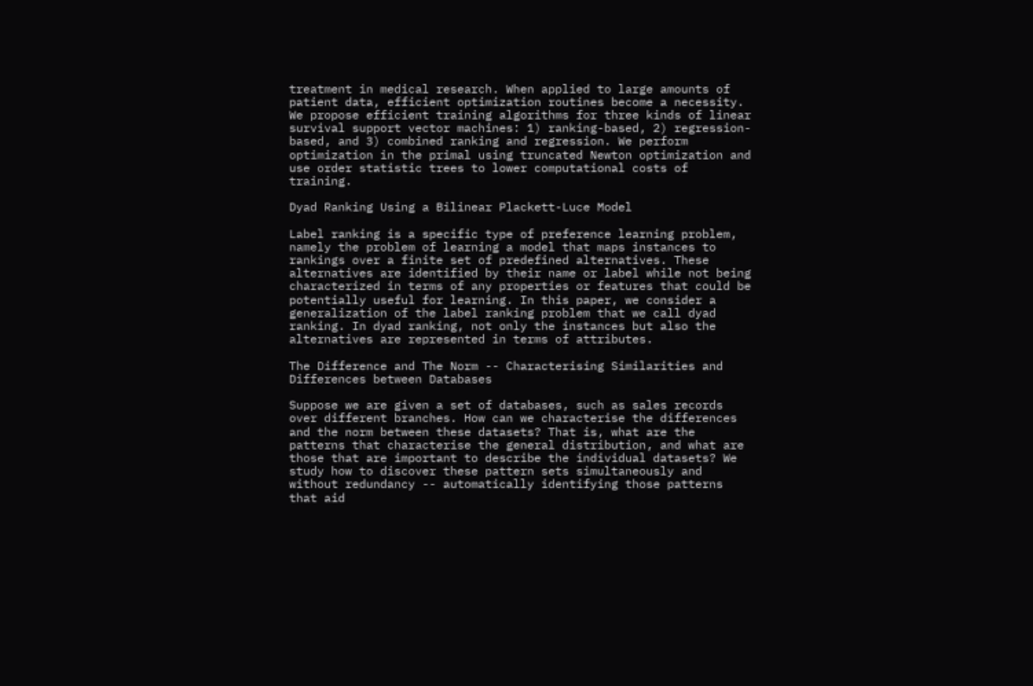treatment in medical research. When applied to large amounts of patient data, efficient optimization routines become a necessity. We propose efficient training algorithms for three kinds of linear survival support vector machines: 1) ranking-based, 2) regression-based, and 3) combined ranking and regression. We perform optimization in the primal using truncated Newton optimization and use order statistic trees to lower computational costs of training.

Dyad Ranking Using a Bilinear Plackett-Luce Model

Label ranking is a specific type of preference learning problem, namely the problem of learning a model that maps instances to rankings over a finite set of predefined alternatives. These alternatives are identified by their name or label while not being characterized in terms of any properties or features that could be potentially useful for learning. In this paper, we consider a generalization of the label ranking problem that we call dyad ranking. In dyad ranking, not only the instances but also the alternatives are represented in terms of attributes.

The Difference and The Norm -- Characterising Similarities and Differences between Databases

Suppose we are given a set of databases, such as sales records over different branches. How can we characterise the differences and the norm between these datasets? That is, what are the patterns that characterise the general distribution, and what are those that are important to describe the individual datasets? We study how to discover these pattern sets simultaneously and without redundancy -- automatically identifying those patterns that aid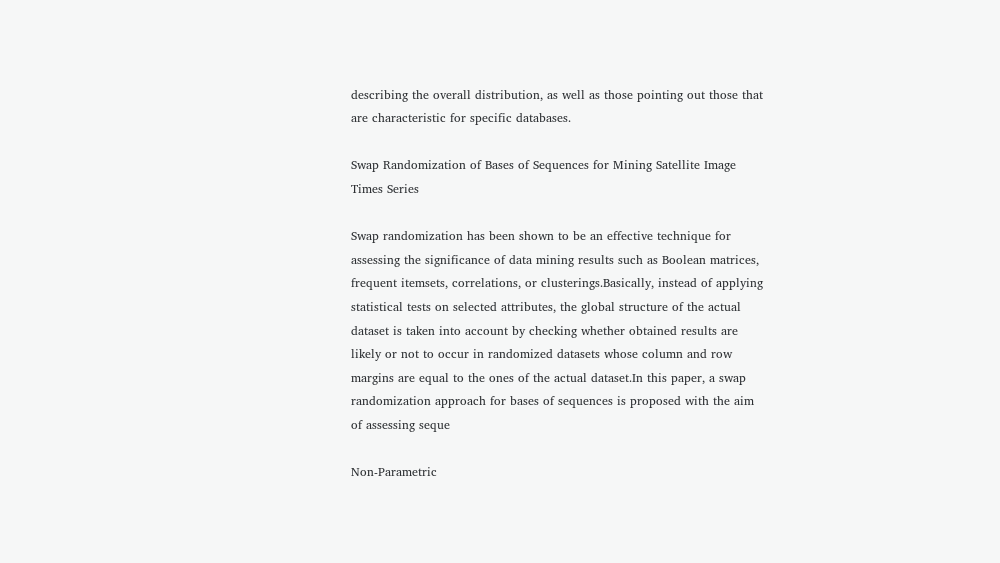describing the overall distribution, as well as those pointing out those that are characteristic for specific databases.

Swap Randomization of Bases of Sequences for Mining Satellite Image Times Series

Swap randomization has been shown to be an effective technique for assessing the significance of data mining results such as Boolean matrices, frequent itemsets, correlations, or clusterings.Basically, instead of applying statistical tests on selected attributes, the global structure of the actual dataset is taken into account by checking whether obtained results are likely or not to occur in randomized datasets whose column and row margins are equal to the ones of the actual dataset.In this paper, a swap randomization approach for bases of sequences is proposed with the aim of assessing seque

Non-Parametric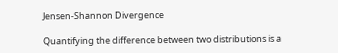Jensen-Shannon Divergence

Quantifying the difference between two distributions is a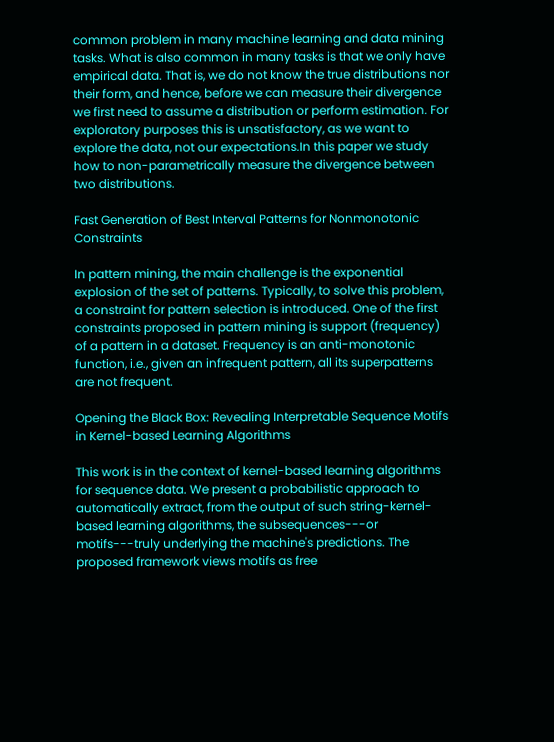common problem in many machine learning and data mining tasks. What is also common in many tasks is that we only have empirical data. That is, we do not know the true distributions nor their form, and hence, before we can measure their divergence we first need to assume a distribution or perform estimation. For exploratory purposes this is unsatisfactory, as we want to explore the data, not our expectations.In this paper we study how to non-parametrically measure the divergence between two distributions.

Fast Generation of Best Interval Patterns for Nonmonotonic Constraints

In pattern mining, the main challenge is the exponential explosion of the set of patterns. Typically, to solve this problem, a constraint for pattern selection is introduced. One of the first constraints proposed in pattern mining is support (frequency) of a pattern in a dataset. Frequency is an anti-monotonic function, i.e., given an infrequent pattern, all its superpatterns are not frequent.

Opening the Black Box: Revealing Interpretable Sequence Motifs in Kernel-based Learning Algorithms

This work is in the context of kernel-based learning algorithms for sequence data. We present a probabilistic approach to automatically extract, from the output of such string-kernel-based learning algorithms, the subsequences---or motifs---truly underlying the machine's predictions. The proposed framework views motifs as free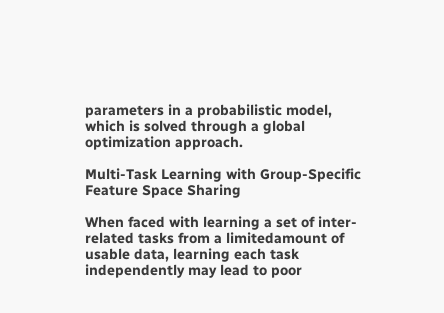parameters in a probabilistic model, which is solved through a global optimization approach.

Multi-Task Learning with Group-Specific Feature Space Sharing

When faced with learning a set of inter-related tasks from a limitedamount of usable data, learning each task independently may lead to poor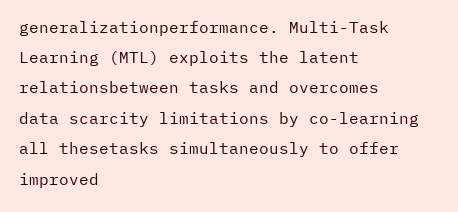generalizationperformance. Multi-Task Learning (MTL) exploits the latent relationsbetween tasks and overcomes data scarcity limitations by co-learning all thesetasks simultaneously to offer improved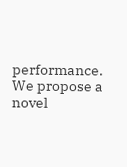performance. We propose a novel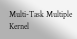Multi-Task Multiple Kernel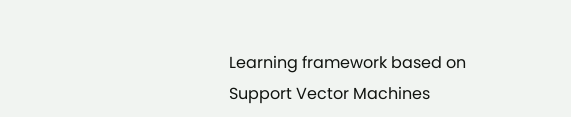Learning framework based on Support Vector Machines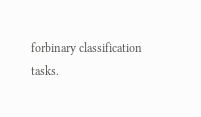forbinary classification tasks.